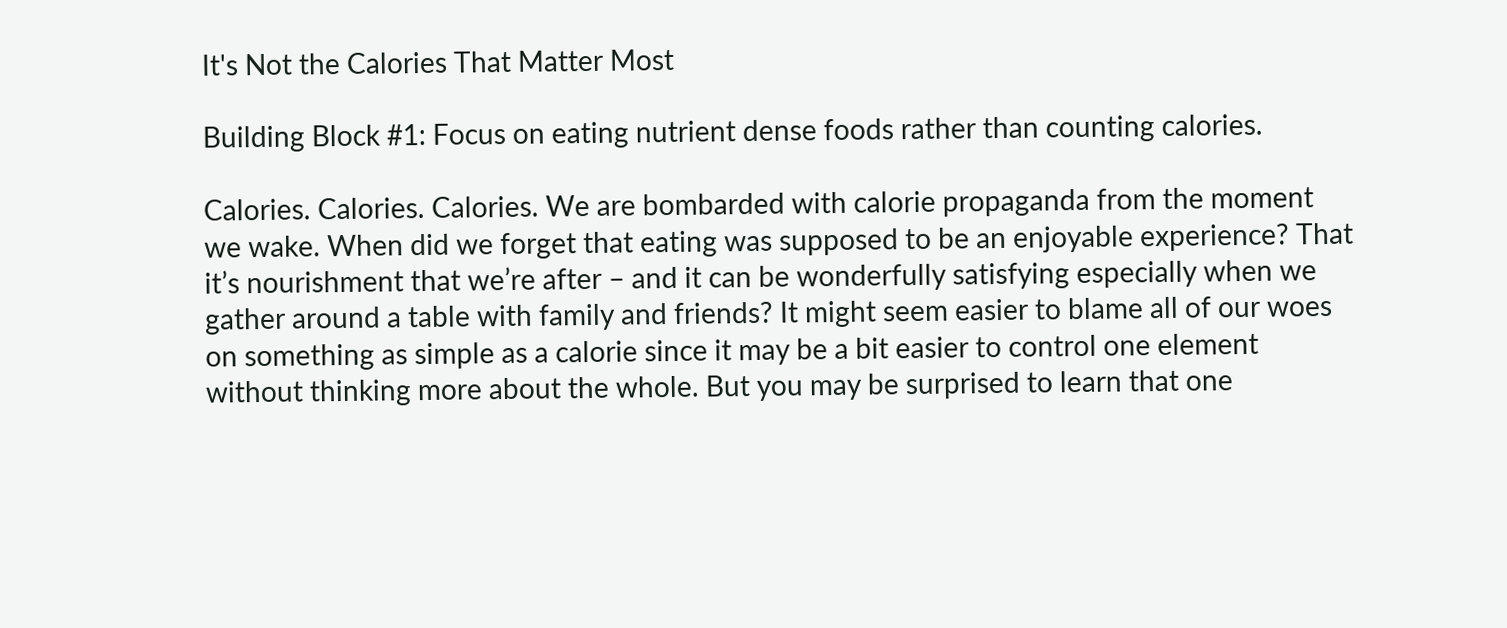It's Not the Calories That Matter Most

Building Block #1: Focus on eating nutrient dense foods rather than counting calories.

Calories. Calories. Calories. We are bombarded with calorie propaganda from the moment we wake. When did we forget that eating was supposed to be an enjoyable experience? That it’s nourishment that we’re after – and it can be wonderfully satisfying especially when we gather around a table with family and friends? It might seem easier to blame all of our woes on something as simple as a calorie since it may be a bit easier to control one element without thinking more about the whole. But you may be surprised to learn that one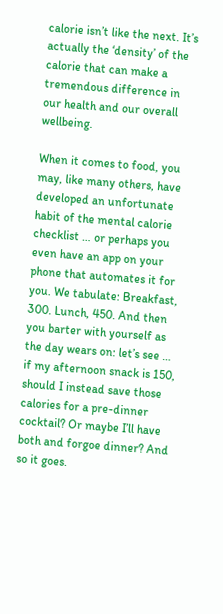calorie isn’t like the next. It’s actually the ‘density’ of the calorie that can make a tremendous difference in our health and our overall wellbeing.

When it comes to food, you may, like many others, have developed an unfortunate habit of the mental calorie checklist … or perhaps you even have an app on your phone that automates it for you. We tabulate: Breakfast, 300. Lunch, 450. And then you barter with yourself as the day wears on: let’s see … if my afternoon snack is 150, should I instead save those calories for a pre-dinner cocktail? Or maybe I’ll have both and forgoe dinner? And so it goes.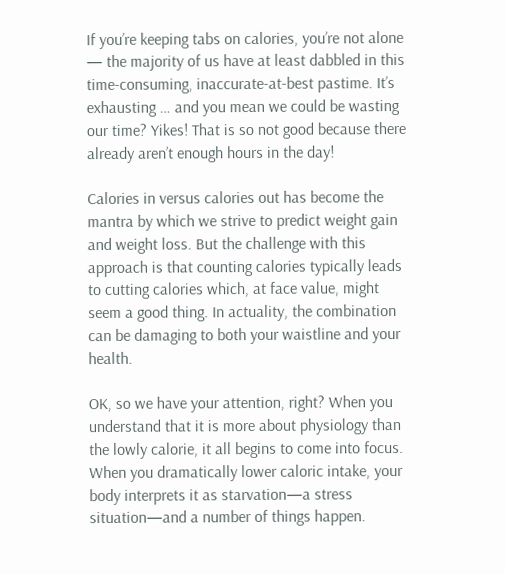If you’re keeping tabs on calories, you’re not alone — the majority of us have at least dabbled in this time-consuming, inaccurate-at-best pastime. It’s exhausting … and you mean we could be wasting our time? Yikes! That is so not good because there already aren’t enough hours in the day!

Calories in versus calories out has become the mantra by which we strive to predict weight gain and weight loss. But the challenge with this approach is that counting calories typically leads to cutting calories which, at face value, might seem a good thing. In actuality, the combination can be damaging to both your waistline and your health.

OK, so we have your attention, right? When you understand that it is more about physiology than the lowly calorie, it all begins to come into focus. When you dramatically lower caloric intake, your body interprets it as starvation—a stress situation—and a number of things happen.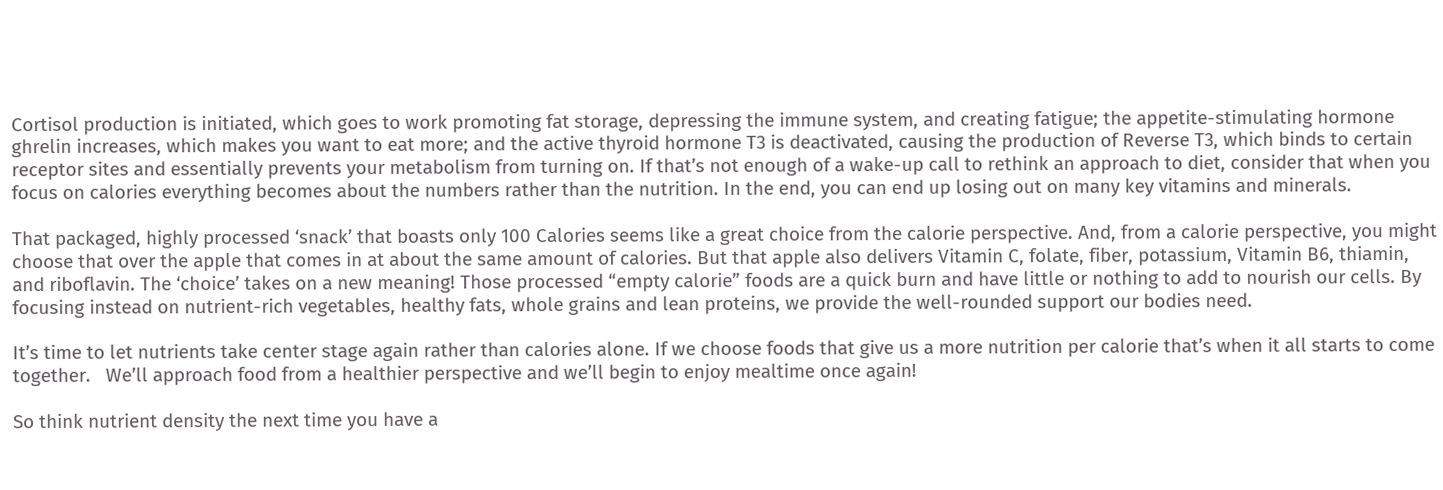Cortisol production is initiated, which goes to work promoting fat storage, depressing the immune system, and creating fatigue; the appetite-stimulating hormone ghrelin increases, which makes you want to eat more; and the active thyroid hormone T3 is deactivated, causing the production of Reverse T3, which binds to certain receptor sites and essentially prevents your metabolism from turning on. If that’s not enough of a wake-up call to rethink an approach to diet, consider that when you focus on calories everything becomes about the numbers rather than the nutrition. In the end, you can end up losing out on many key vitamins and minerals.

That packaged, highly processed ‘snack’ that boasts only 100 Calories seems like a great choice from the calorie perspective. And, from a calorie perspective, you might choose that over the apple that comes in at about the same amount of calories. But that apple also delivers Vitamin C, folate, fiber, potassium, Vitamin B6, thiamin, and riboflavin. The ‘choice’ takes on a new meaning! Those processed “empty calorie” foods are a quick burn and have little or nothing to add to nourish our cells. By focusing instead on nutrient-rich vegetables, healthy fats, whole grains and lean proteins, we provide the well-rounded support our bodies need.

It’s time to let nutrients take center stage again rather than calories alone. If we choose foods that give us a more nutrition per calorie that’s when it all starts to come together.   We’ll approach food from a healthier perspective and we’ll begin to enjoy mealtime once again!

So think nutrient density the next time you have a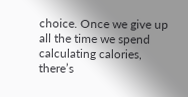choice. Once we give up all the time we spend calculating calories, there’s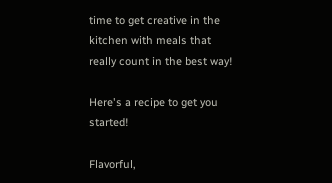time to get creative in the kitchen with meals that really count in the best way!

Here's a recipe to get you started!

Flavorful,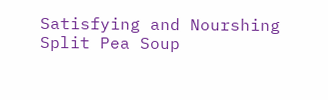Satisfying and Nourshing Split Pea Soup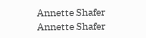Annette Shafer
Annette Shafer